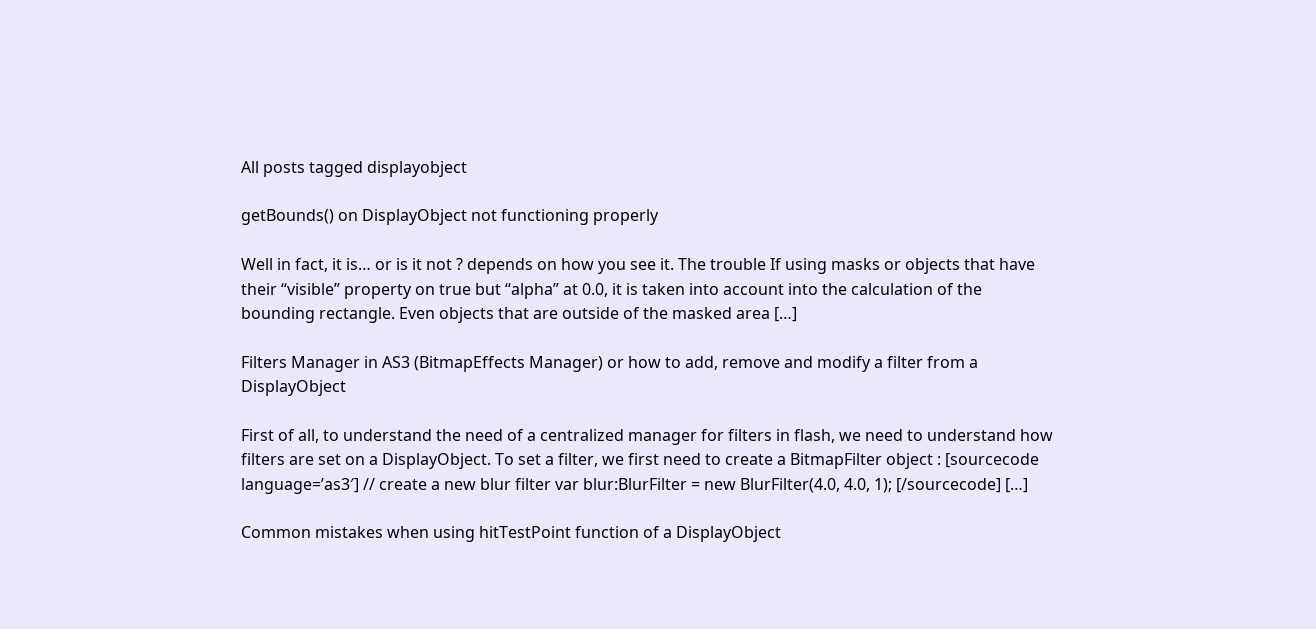All posts tagged displayobject

getBounds() on DisplayObject not functioning properly

Well in fact, it is… or is it not ? depends on how you see it. The trouble If using masks or objects that have their “visible” property on true but “alpha” at 0.0, it is taken into account into the calculation of the bounding rectangle. Even objects that are outside of the masked area […]

Filters Manager in AS3 (BitmapEffects Manager) or how to add, remove and modify a filter from a DisplayObject

First of all, to understand the need of a centralized manager for filters in flash, we need to understand how filters are set on a DisplayObject. To set a filter, we first need to create a BitmapFilter object : [sourcecode language=’as3′] // create a new blur filter var blur:BlurFilter = new BlurFilter(4.0, 4.0, 1); [/sourcecode] […]

Common mistakes when using hitTestPoint function of a DisplayObject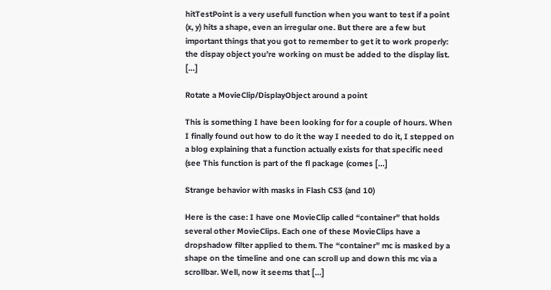hitTestPoint is a very usefull function when you want to test if a point (x, y) hits a shape, even an irregular one. But there are a few but important things that you got to remember to get it to work properly: the dispay object you’re working on must be added to the display list. […]

Rotate a MovieClip/DisplayObject around a point

This is something I have been looking for for a couple of hours. When I finally found out how to do it the way I needed to do it, I stepped on a blog explaining that a function actually exists for that specific need (see This function is part of the fl package (comes […]

Strange behavior with masks in Flash CS3 (and 10)

Here is the case: I have one MovieClip called “container” that holds several other MovieClips. Each one of these MovieClips have a dropshadow filter applied to them. The “container” mc is masked by a shape on the timeline and one can scroll up and down this mc via a scrollbar. Well, now it seems that […]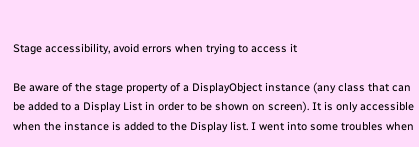Stage accessibility, avoid errors when trying to access it

Be aware of the stage property of a DisplayObject instance (any class that can be added to a Display List in order to be shown on screen). It is only accessible when the instance is added to the Display list. I went into some troubles when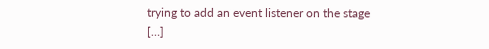trying to add an event listener on the stage […]